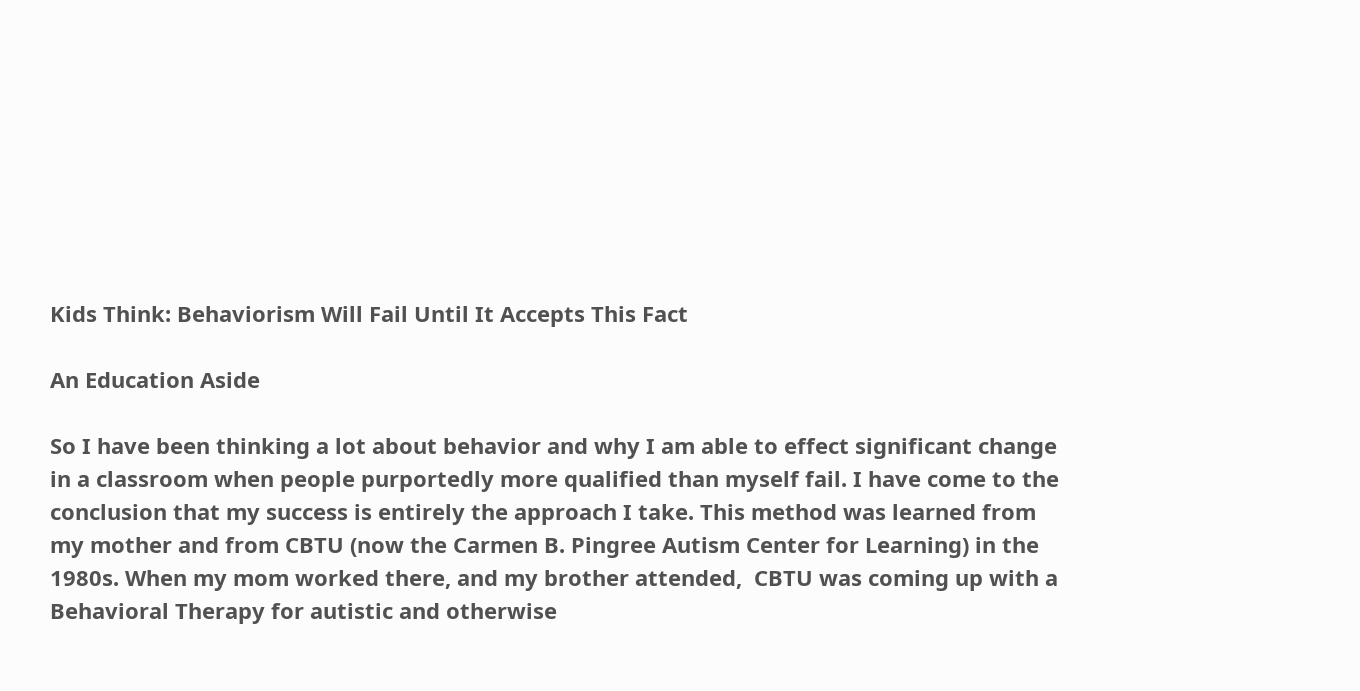Kids Think: Behaviorism Will Fail Until It Accepts This Fact

An Education Aside

So I have been thinking a lot about behavior and why I am able to effect significant change in a classroom when people purportedly more qualified than myself fail. I have come to the conclusion that my success is entirely the approach I take. This method was learned from my mother and from CBTU (now the Carmen B. Pingree Autism Center for Learning) in the 1980s. When my mom worked there, and my brother attended,  CBTU was coming up with a Behavioral Therapy for autistic and otherwise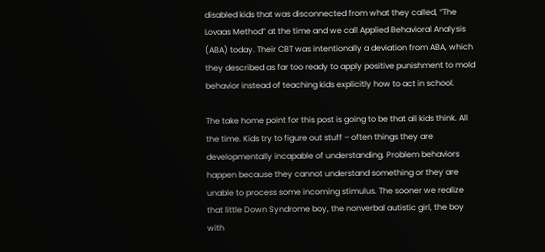disabled kids that was disconnected from what they called, “The Lovaas Method” at the time and we call Applied Behavioral Analysis (ABA) today. Their CBT was intentionally a deviation from ABA, which they described as far too ready to apply positive punishment to mold behavior instead of teaching kids explicitly how to act in school.

The take home point for this post is going to be that all kids think. All the time. Kids try to figure out stuff – often things they are developmentally incapable of understanding. Problem behaviors happen because they cannot understand something or they are unable to process some incoming stimulus. The sooner we realize that little Down Syndrome boy, the nonverbal autistic girl, the boy with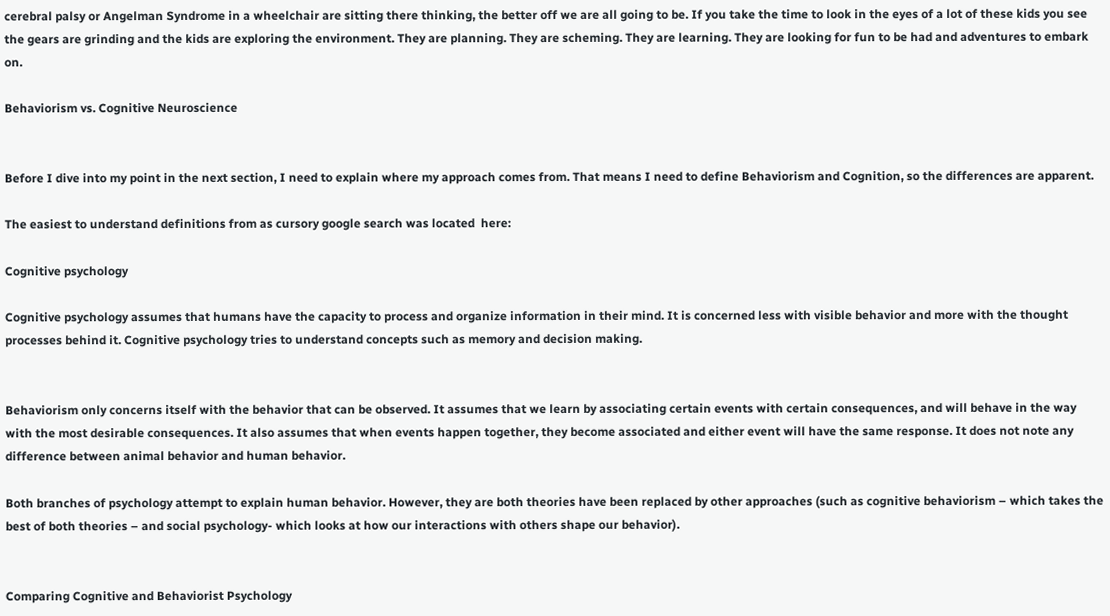cerebral palsy or Angelman Syndrome in a wheelchair are sitting there thinking, the better off we are all going to be. If you take the time to look in the eyes of a lot of these kids you see the gears are grinding and the kids are exploring the environment. They are planning. They are scheming. They are learning. They are looking for fun to be had and adventures to embark on.

Behaviorism vs. Cognitive Neuroscience


Before I dive into my point in the next section, I need to explain where my approach comes from. That means I need to define Behaviorism and Cognition, so the differences are apparent.

The easiest to understand definitions from as cursory google search was located  here:

Cognitive psychology

Cognitive psychology assumes that humans have the capacity to process and organize information in their mind. It is concerned less with visible behavior and more with the thought processes behind it. Cognitive psychology tries to understand concepts such as memory and decision making.


Behaviorism only concerns itself with the behavior that can be observed. It assumes that we learn by associating certain events with certain consequences, and will behave in the way with the most desirable consequences. It also assumes that when events happen together, they become associated and either event will have the same response. It does not note any difference between animal behavior and human behavior.

Both branches of psychology attempt to explain human behavior. However, they are both theories have been replaced by other approaches (such as cognitive behaviorism – which takes the best of both theories – and social psychology- which looks at how our interactions with others shape our behavior).


Comparing Cognitive and Behaviorist Psychology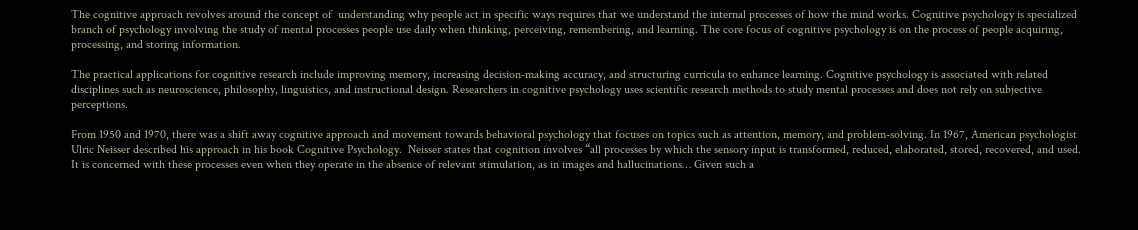The cognitive approach revolves around the concept of  understanding why people act in specific ways requires that we understand the internal processes of how the mind works. Cognitive psychology is specialized branch of psychology involving the study of mental processes people use daily when thinking, perceiving, remembering, and learning. The core focus of cognitive psychology is on the process of people acquiring, processing, and storing information.

The practical applications for cognitive research include improving memory, increasing decision-making accuracy, and structuring curricula to enhance learning. Cognitive psychology is associated with related disciplines such as neuroscience, philosophy, linguistics, and instructional design. Researchers in cognitive psychology uses scientific research methods to study mental processes and does not rely on subjective perceptions.

From 1950 and 1970, there was a shift away cognitive approach and movement towards behavioral psychology that focuses on topics such as attention, memory, and problem-solving. In 1967, American psychologist Ulric Neisser described his approach in his book Cognitive Psychology.  Neisser states that cognition involves “all processes by which the sensory input is transformed, reduced, elaborated, stored, recovered, and used. It is concerned with these processes even when they operate in the absence of relevant stimulation, as in images and hallucinations… Given such a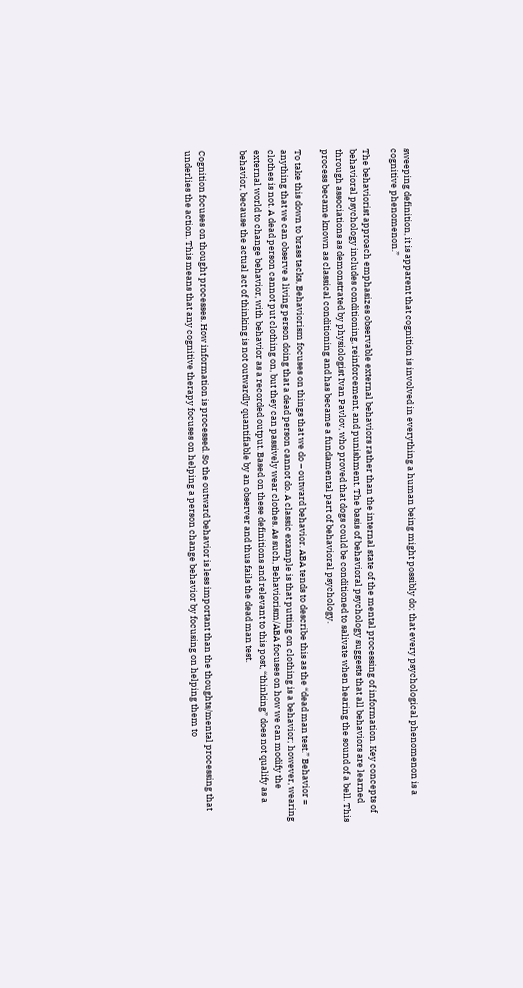sweeping definition, it is apparent that cognition is involved in everything a human being might possibly do; that every psychological phenomenon is a cognitive phenomenon.”

The behaviorist approach emphasizes observable external behaviors rather than the internal state of the mental processing of information. Key concepts of behavioral psychology includes conditioning, reinforcement, and punishment. The basis of behavioral psychology suggests that all behaviors are learned through associations as demonstrated by physiologist Ivan Pavlov, who proved that dogs could be conditioned to salivate when hearing the sound of a bell. This process became known as classical conditioning and has became a fundamental part of behavioral psychology.

To take this down to brass tacks, Behaviorism focuses on things that we do – outward behavior. ABA tends to describe this as the “dead man test.” Behavior = anything that we can observe a living person doing that a dead person cannot do. A classic example is that putting on clothing is a behavior; however, wearing clothes is not. A dead person cannot put clothing on, but they can passively wear clothes. As such, Behaviorism/ABA focuses on how we can modify the external world to change behavior, with behavior as a recorded output. Based on these definitions and relevant to this post, “thinking” does not qualify as a behavior, because the actual act of thinking is not outwardly quantifiable by an observer and thus fails the dead man test.


Cognition focuses on thought processes. How information is processed. So the outward behavior is less important than the thoughts/mental processing that underlies the action. This means that any cognitive therapy focuses on helping a person change behavior by focusing on helping them to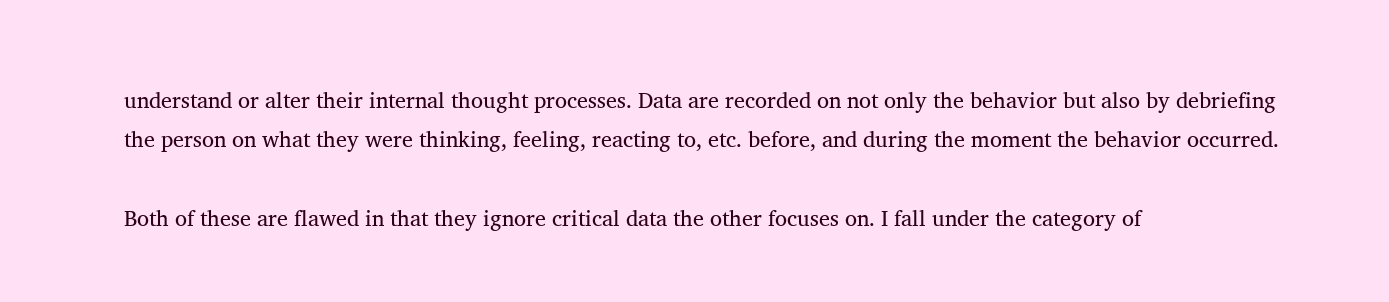understand or alter their internal thought processes. Data are recorded on not only the behavior but also by debriefing the person on what they were thinking, feeling, reacting to, etc. before, and during the moment the behavior occurred.

Both of these are flawed in that they ignore critical data the other focuses on. I fall under the category of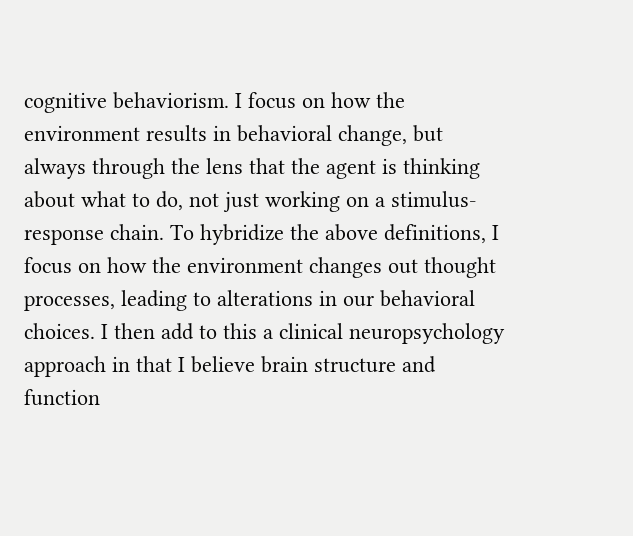cognitive behaviorism. I focus on how the environment results in behavioral change, but always through the lens that the agent is thinking about what to do, not just working on a stimulus-response chain. To hybridize the above definitions, I focus on how the environment changes out thought processes, leading to alterations in our behavioral choices. I then add to this a clinical neuropsychology approach in that I believe brain structure and function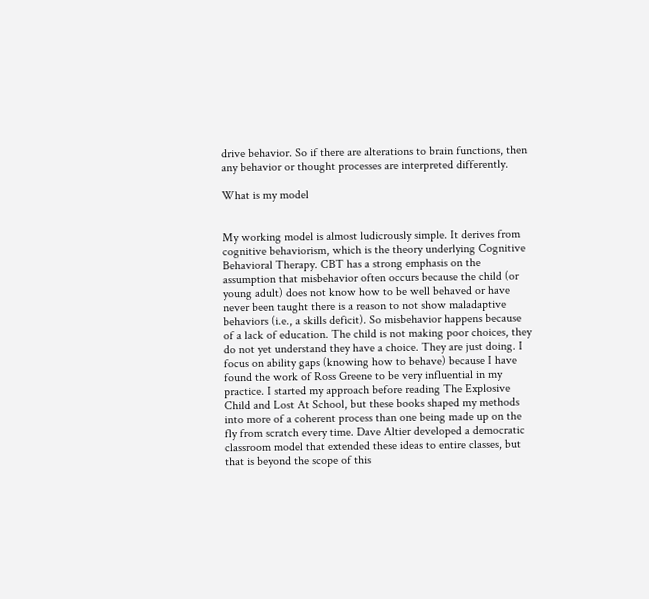drive behavior. So if there are alterations to brain functions, then any behavior or thought processes are interpreted differently.

What is my model


My working model is almost ludicrously simple. It derives from cognitive behaviorism, which is the theory underlying Cognitive Behavioral Therapy. CBT has a strong emphasis on the assumption that misbehavior often occurs because the child (or young adult) does not know how to be well behaved or have never been taught there is a reason to not show maladaptive behaviors (i.e., a skills deficit). So misbehavior happens because of a lack of education. The child is not making poor choices, they do not yet understand they have a choice. They are just doing. I focus on ability gaps (knowing how to behave) because I have found the work of Ross Greene to be very influential in my practice. I started my approach before reading The Explosive Child and Lost At School, but these books shaped my methods into more of a coherent process than one being made up on the fly from scratch every time. Dave Altier developed a democratic classroom model that extended these ideas to entire classes, but that is beyond the scope of this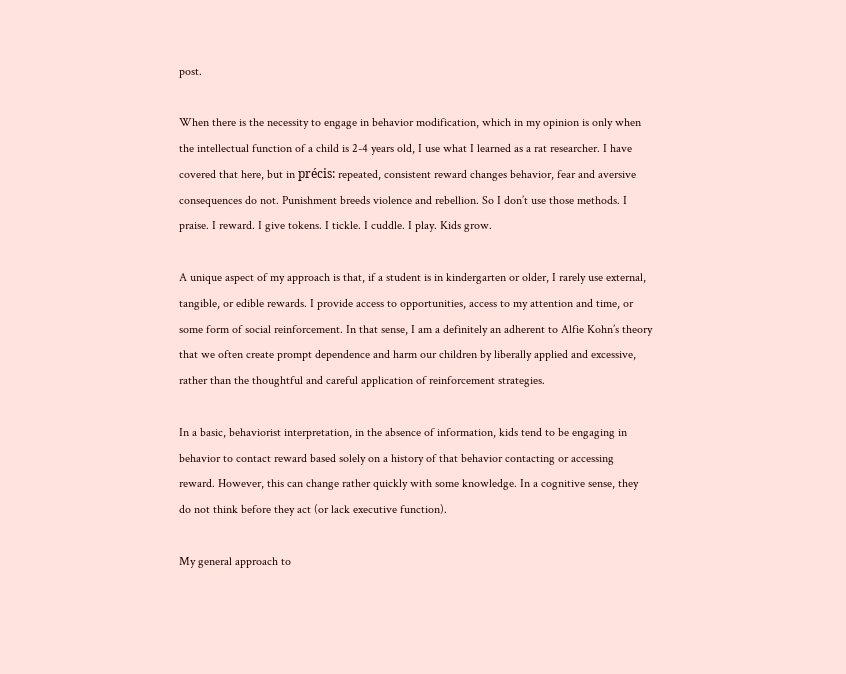post.

When there is the necessity to engage in behavior modification, which in my opinion is only when the intellectual function of a child is 2-4 years old, I use what I learned as a rat researcher. I have covered that here, but in précis: repeated, consistent reward changes behavior, fear and aversive consequences do not. Punishment breeds violence and rebellion. So I don’t use those methods. I praise. I reward. I give tokens. I tickle. I cuddle. I play. Kids grow.

A unique aspect of my approach is that, if a student is in kindergarten or older, I rarely use external, tangible, or edible rewards. I provide access to opportunities, access to my attention and time, or some form of social reinforcement. In that sense, I am a definitely an adherent to Alfie Kohn’s theory that we often create prompt dependence and harm our children by liberally applied and excessive, rather than the thoughtful and careful application of reinforcement strategies.

In a basic, behaviorist interpretation, in the absence of information, kids tend to be engaging in behavior to contact reward based solely on a history of that behavior contacting or accessing reward. However, this can change rather quickly with some knowledge. In a cognitive sense, they do not think before they act (or lack executive function).

My general approach to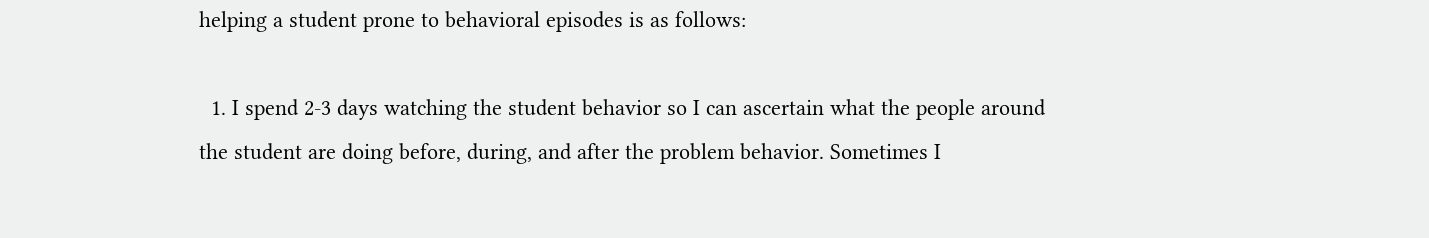helping a student prone to behavioral episodes is as follows:

  1. I spend 2-3 days watching the student behavior so I can ascertain what the people around the student are doing before, during, and after the problem behavior. Sometimes I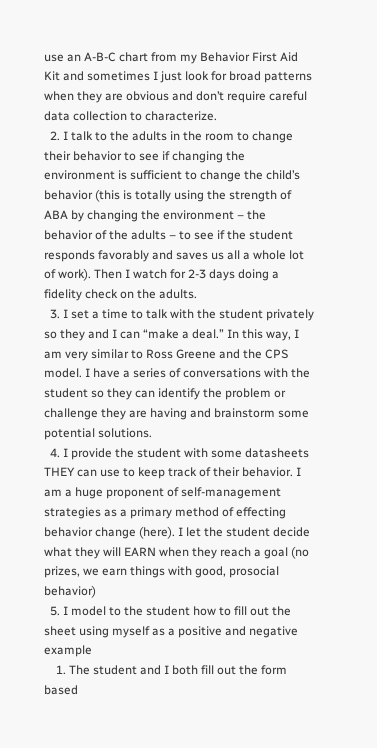use an A-B-C chart from my Behavior First Aid Kit and sometimes I just look for broad patterns when they are obvious and don’t require careful data collection to characterize.
  2. I talk to the adults in the room to change their behavior to see if changing the environment is sufficient to change the child’s behavior (this is totally using the strength of ABA by changing the environment – the behavior of the adults – to see if the student responds favorably and saves us all a whole lot of work). Then I watch for 2-3 days doing a fidelity check on the adults.
  3. I set a time to talk with the student privately so they and I can “make a deal.” In this way, I am very similar to Ross Greene and the CPS model. I have a series of conversations with the student so they can identify the problem or challenge they are having and brainstorm some potential solutions.
  4. I provide the student with some datasheets THEY can use to keep track of their behavior. I am a huge proponent of self-management strategies as a primary method of effecting behavior change (here). I let the student decide what they will EARN when they reach a goal (no prizes, we earn things with good, prosocial behavior)
  5. I model to the student how to fill out the sheet using myself as a positive and negative example
    1. The student and I both fill out the form based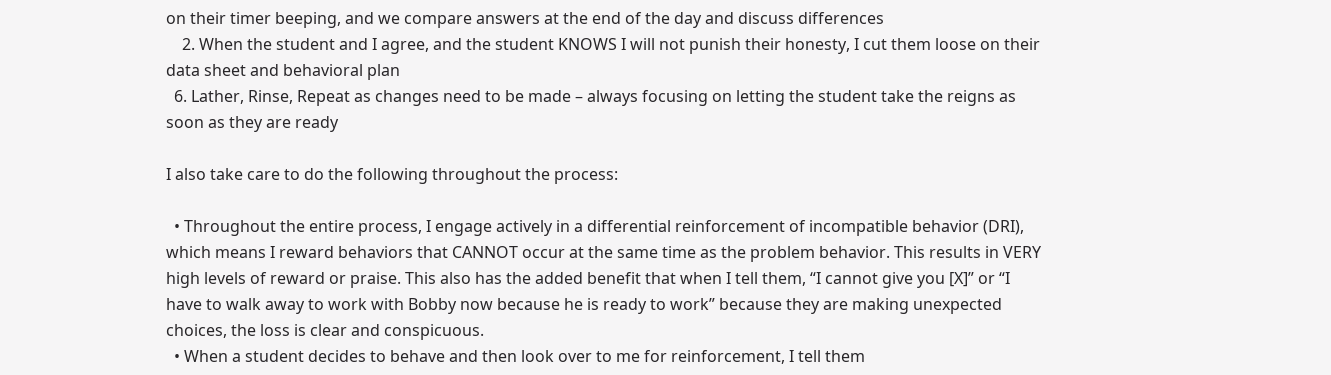on their timer beeping, and we compare answers at the end of the day and discuss differences
    2. When the student and I agree, and the student KNOWS I will not punish their honesty, I cut them loose on their data sheet and behavioral plan
  6. Lather, Rinse, Repeat as changes need to be made – always focusing on letting the student take the reigns as soon as they are ready

I also take care to do the following throughout the process:

  • Throughout the entire process, I engage actively in a differential reinforcement of incompatible behavior (DRI), which means I reward behaviors that CANNOT occur at the same time as the problem behavior. This results in VERY high levels of reward or praise. This also has the added benefit that when I tell them, “I cannot give you [X]” or “I have to walk away to work with Bobby now because he is ready to work” because they are making unexpected choices, the loss is clear and conspicuous.
  • When a student decides to behave and then look over to me for reinforcement, I tell them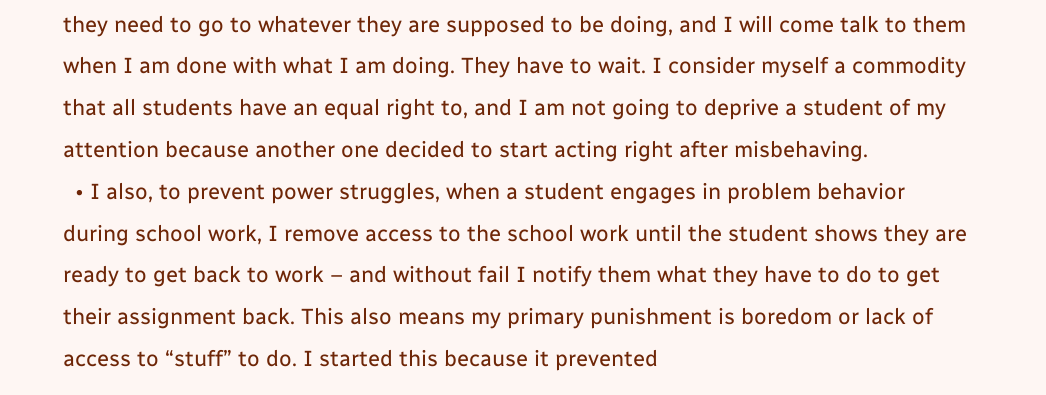they need to go to whatever they are supposed to be doing, and I will come talk to them when I am done with what I am doing. They have to wait. I consider myself a commodity that all students have an equal right to, and I am not going to deprive a student of my attention because another one decided to start acting right after misbehaving.
  • I also, to prevent power struggles, when a student engages in problem behavior during school work, I remove access to the school work until the student shows they are ready to get back to work – and without fail I notify them what they have to do to get their assignment back. This also means my primary punishment is boredom or lack of access to “stuff” to do. I started this because it prevented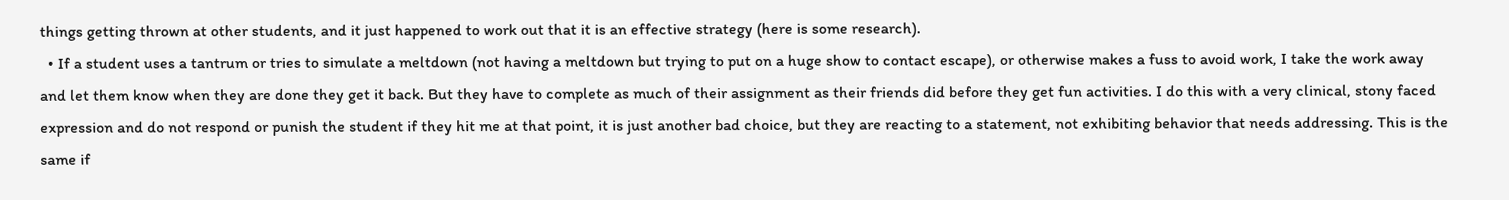things getting thrown at other students, and it just happened to work out that it is an effective strategy (here is some research).
  • If a student uses a tantrum or tries to simulate a meltdown (not having a meltdown but trying to put on a huge show to contact escape), or otherwise makes a fuss to avoid work, I take the work away and let them know when they are done they get it back. But they have to complete as much of their assignment as their friends did before they get fun activities. I do this with a very clinical, stony faced expression and do not respond or punish the student if they hit me at that point, it is just another bad choice, but they are reacting to a statement, not exhibiting behavior that needs addressing. This is the same if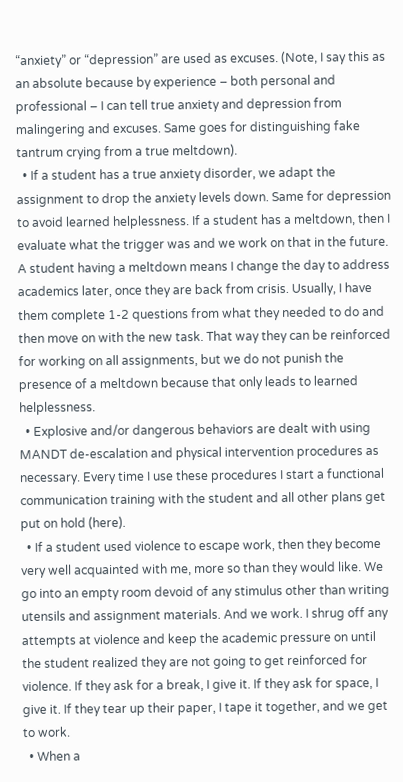“anxiety” or “depression” are used as excuses. (Note, I say this as an absolute because by experience – both personal and professional – I can tell true anxiety and depression from malingering and excuses. Same goes for distinguishing fake tantrum crying from a true meltdown).
  • If a student has a true anxiety disorder, we adapt the assignment to drop the anxiety levels down. Same for depression to avoid learned helplessness. If a student has a meltdown, then I evaluate what the trigger was and we work on that in the future. A student having a meltdown means I change the day to address academics later, once they are back from crisis. Usually, I have them complete 1-2 questions from what they needed to do and then move on with the new task. That way they can be reinforced for working on all assignments, but we do not punish the presence of a meltdown because that only leads to learned helplessness.
  • Explosive and/or dangerous behaviors are dealt with using MANDT de-escalation and physical intervention procedures as necessary. Every time I use these procedures I start a functional communication training with the student and all other plans get put on hold (here).
  • If a student used violence to escape work, then they become very well acquainted with me, more so than they would like. We go into an empty room devoid of any stimulus other than writing utensils and assignment materials. And we work. I shrug off any attempts at violence and keep the academic pressure on until the student realized they are not going to get reinforced for violence. If they ask for a break, I give it. If they ask for space, I give it. If they tear up their paper, I tape it together, and we get to work.
  • When a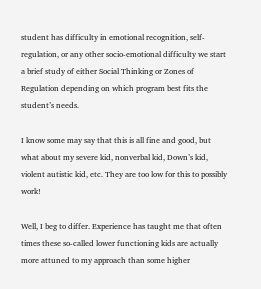student has difficulty in emotional recognition, self-regulation, or any other socio-emotional difficulty we start a brief study of either Social Thinking or Zones of Regulation depending on which program best fits the student’s needs.

I know some may say that this is all fine and good, but what about my severe kid, nonverbal kid, Down’s kid, violent autistic kid, etc. They are too low for this to possibly work!

Well, I beg to differ. Experience has taught me that often times these so-called lower functioning kids are actually more attuned to my approach than some higher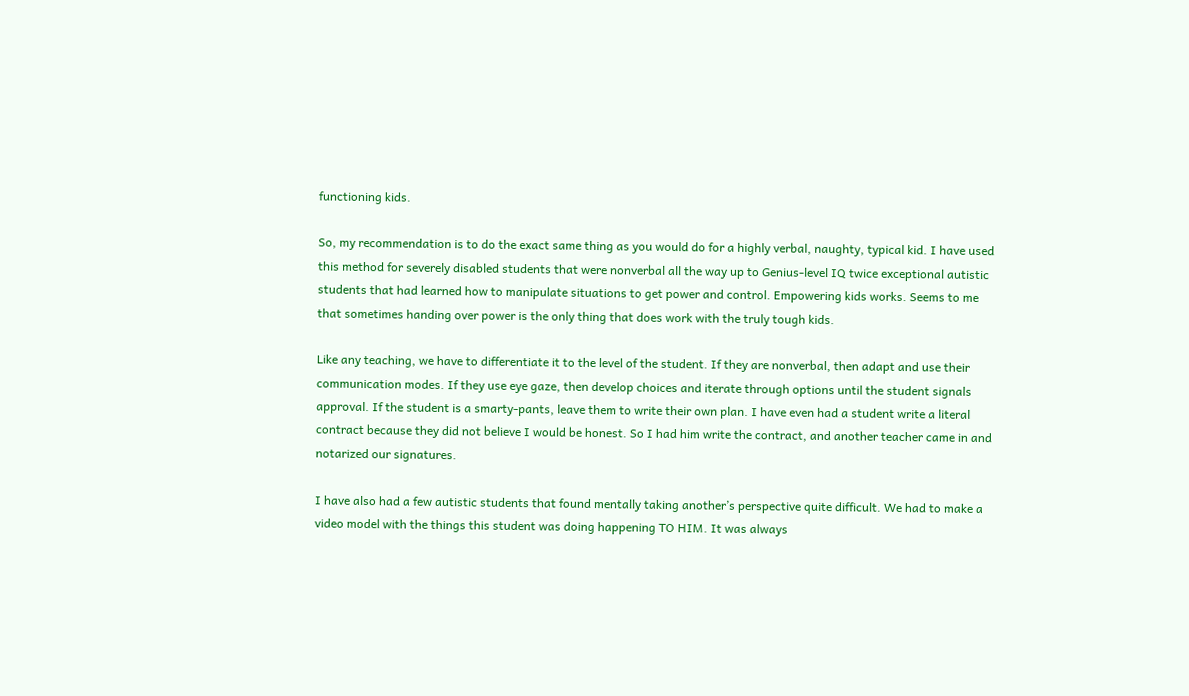functioning kids.

So, my recommendation is to do the exact same thing as you would do for a highly verbal, naughty, typical kid. I have used this method for severely disabled students that were nonverbal all the way up to Genius-level IQ twice exceptional autistic students that had learned how to manipulate situations to get power and control. Empowering kids works. Seems to me that sometimes handing over power is the only thing that does work with the truly tough kids.

Like any teaching, we have to differentiate it to the level of the student. If they are nonverbal, then adapt and use their communication modes. If they use eye gaze, then develop choices and iterate through options until the student signals approval. If the student is a smarty-pants, leave them to write their own plan. I have even had a student write a literal contract because they did not believe I would be honest. So I had him write the contract, and another teacher came in and notarized our signatures.

I have also had a few autistic students that found mentally taking another’s perspective quite difficult. We had to make a video model with the things this student was doing happening TO HIM. It was always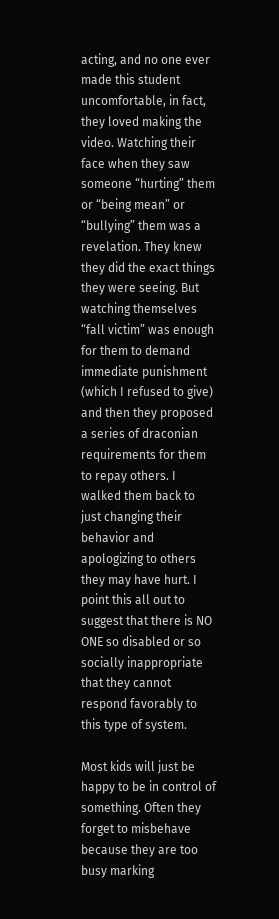acting, and no one ever made this student uncomfortable, in fact, they loved making the video. Watching their face when they saw someone “hurting” them or “being mean” or “bullying” them was a revelation. They knew they did the exact things they were seeing. But watching themselves “fall victim” was enough for them to demand immediate punishment (which I refused to give) and then they proposed a series of draconian requirements for them to repay others. I walked them back to just changing their behavior and apologizing to others they may have hurt. I point this all out to suggest that there is NO ONE so disabled or so socially inappropriate that they cannot respond favorably to this type of system.

Most kids will just be happy to be in control of something. Often they forget to misbehave because they are too busy marking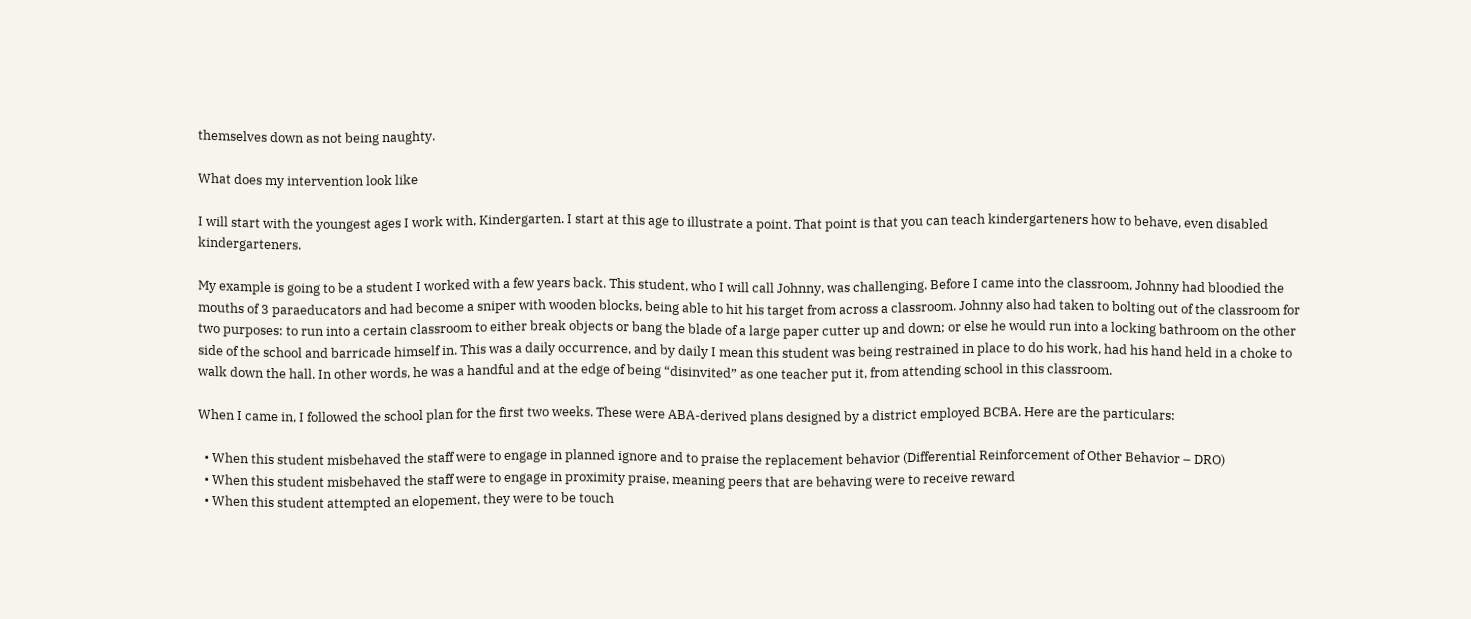themselves down as not being naughty.

What does my intervention look like

I will start with the youngest ages I work with, Kindergarten. I start at this age to illustrate a point. That point is that you can teach kindergarteners how to behave, even disabled kindergarteners.

My example is going to be a student I worked with a few years back. This student, who I will call Johnny, was challenging. Before I came into the classroom, Johnny had bloodied the mouths of 3 paraeducators and had become a sniper with wooden blocks, being able to hit his target from across a classroom. Johnny also had taken to bolting out of the classroom for two purposes: to run into a certain classroom to either break objects or bang the blade of a large paper cutter up and down; or else he would run into a locking bathroom on the other side of the school and barricade himself in. This was a daily occurrence, and by daily I mean this student was being restrained in place to do his work, had his hand held in a choke to walk down the hall. In other words, he was a handful and at the edge of being “disinvited” as one teacher put it, from attending school in this classroom.

When I came in, I followed the school plan for the first two weeks. These were ABA-derived plans designed by a district employed BCBA. Here are the particulars:

  • When this student misbehaved the staff were to engage in planned ignore and to praise the replacement behavior (Differential Reinforcement of Other Behavior – DRO)
  • When this student misbehaved the staff were to engage in proximity praise, meaning peers that are behaving were to receive reward
  • When this student attempted an elopement, they were to be touch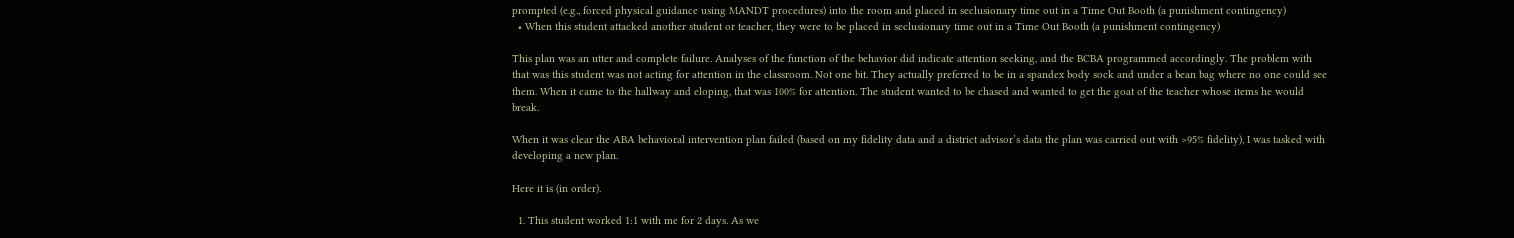prompted (e.g., forced physical guidance using MANDT procedures) into the room and placed in seclusionary time out in a Time Out Booth (a punishment contingency)
  • When this student attacked another student or teacher, they were to be placed in seclusionary time out in a Time Out Booth (a punishment contingency)

This plan was an utter and complete failure. Analyses of the function of the behavior did indicate attention seeking, and the BCBA programmed accordingly. The problem with that was this student was not acting for attention in the classroom. Not one bit. They actually preferred to be in a spandex body sock and under a bean bag where no one could see them. When it came to the hallway and eloping, that was 100% for attention. The student wanted to be chased and wanted to get the goat of the teacher whose items he would break.

When it was clear the ABA behavioral intervention plan failed (based on my fidelity data and a district advisor’s data the plan was carried out with >95% fidelity), I was tasked with developing a new plan.

Here it is (in order).

  1. This student worked 1:1 with me for 2 days. As we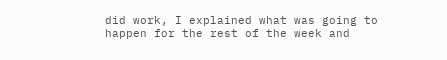did work, I explained what was going to happen for the rest of the week and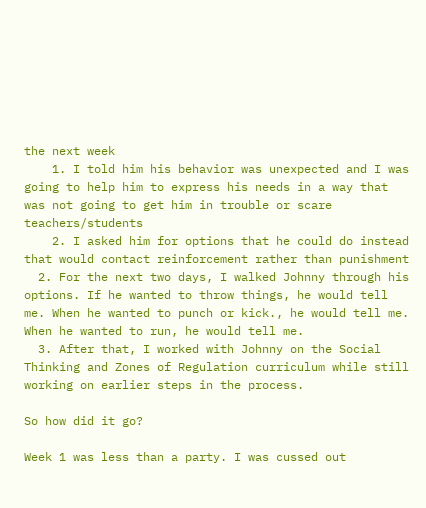the next week
    1. I told him his behavior was unexpected and I was going to help him to express his needs in a way that was not going to get him in trouble or scare teachers/students
    2. I asked him for options that he could do instead that would contact reinforcement rather than punishment
  2. For the next two days, I walked Johnny through his options. If he wanted to throw things, he would tell me. When he wanted to punch or kick., he would tell me. When he wanted to run, he would tell me.
  3. After that, I worked with Johnny on the Social Thinking and Zones of Regulation curriculum while still working on earlier steps in the process.

So how did it go?

Week 1 was less than a party. I was cussed out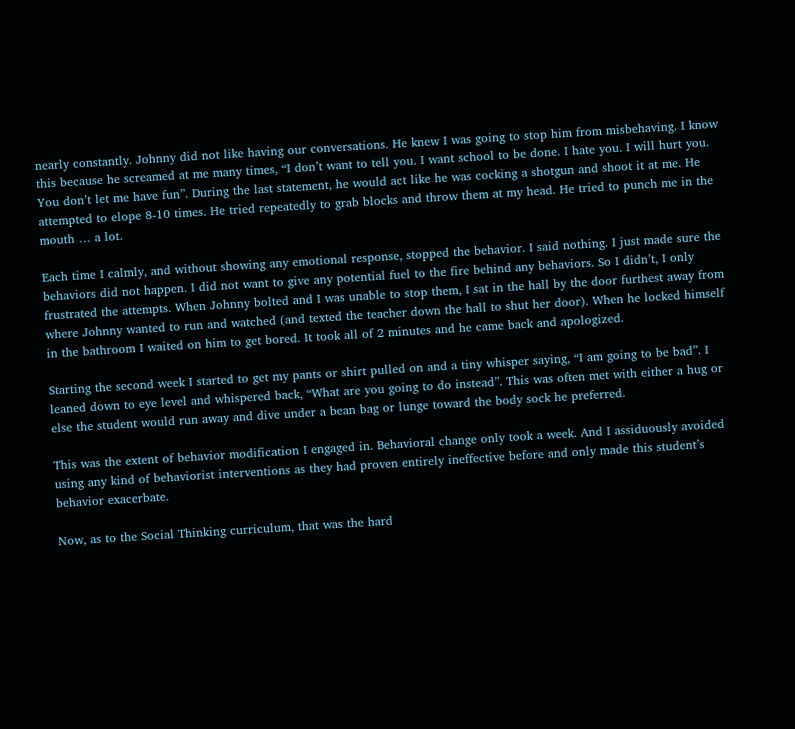nearly constantly. Johnny did not like having our conversations. He knew I was going to stop him from misbehaving. I know this because he screamed at me many times, “I don’t want to tell you. I want school to be done. I hate you. I will hurt you. You don’t let me have fun”. During the last statement, he would act like he was cocking a shotgun and shoot it at me. He attempted to elope 8-10 times. He tried repeatedly to grab blocks and throw them at my head. He tried to punch me in the mouth … a lot.

Each time I calmly, and without showing any emotional response, stopped the behavior. I said nothing. I just made sure the behaviors did not happen. I did not want to give any potential fuel to the fire behind any behaviors. So I didn’t, I only frustrated the attempts. When Johnny bolted and I was unable to stop them, I sat in the hall by the door furthest away from where Johnny wanted to run and watched (and texted the teacher down the hall to shut her door). When he locked himself in the bathroom I waited on him to get bored. It took all of 2 minutes and he came back and apologized.

Starting the second week I started to get my pants or shirt pulled on and a tiny whisper saying, “I am going to be bad”. I leaned down to eye level and whispered back, “What are you going to do instead”. This was often met with either a hug or else the student would run away and dive under a bean bag or lunge toward the body sock he preferred.

This was the extent of behavior modification I engaged in. Behavioral change only took a week. And I assiduously avoided using any kind of behaviorist interventions as they had proven entirely ineffective before and only made this student’s behavior exacerbate.

Now, as to the Social Thinking curriculum, that was the hard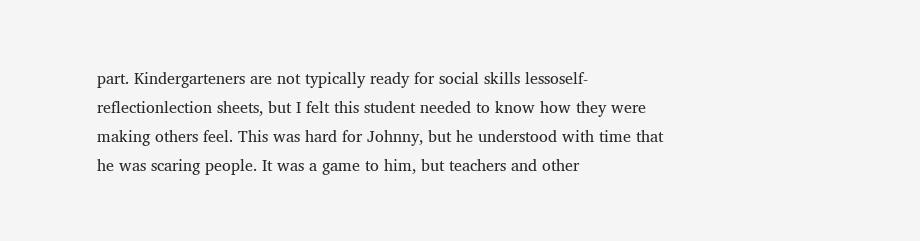part. Kindergarteners are not typically ready for social skills lessoself-reflectionlection sheets, but I felt this student needed to know how they were making others feel. This was hard for Johnny, but he understood with time that he was scaring people. It was a game to him, but teachers and other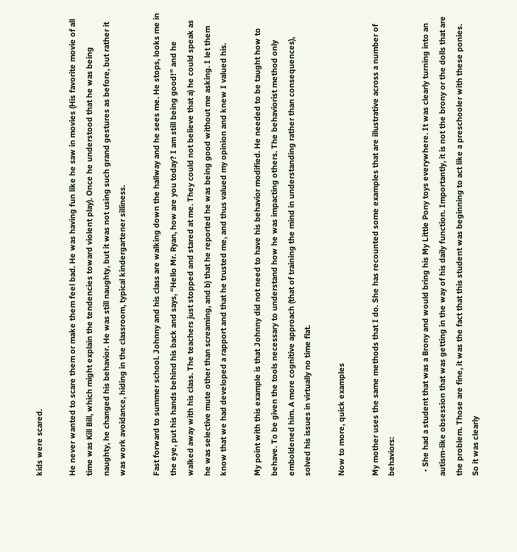kids were scared.

He never wanted to scare them or make them feel bad. He was having fun like he saw in movies (His favorite movie of all time was Kill Bill, which might explain the tendencies toward violent play). Once he understood that he was being naughty, he changed his behavior. He was still naughty, but it was not using such grand gestures as before, but rather it was work avoidance, hiding in the classroom, typical kindergartener silliness.

Fast forward to summer school. Johnny and his class are walking down the hallway and he sees me. He stops, looks me in the eye, put his hands behind his back and says, “Hello Mr. Ryan, how are you today? I am still being good!” and he walked away with his class. The teachers just stopped and stared at me. They could not believe that a) he could speak as he was selective mute other than screaming, and b) that he reported he was being good without me asking. I let them know that we had developed a rapport and that he trusted me, and thus valued my opinion and knew I valued his.

My point with this example is that Johnny did not need to have his behavior modified. He needed to be taught how to behave. To be given the tools necessary to understand how he was impacting others. The behaviorist method only emboldened him. A more cognitive approach (that of training the mind in understanding rather than consequences), solved his issues in virtually no time flat.

Now to more, quick examples

My mother uses the same methods that I do. She has recounted some examples that are illustrative across a number of behaviors:

  • She had a student that was a Brony and would bring his My Little Pony toys everywhere. It was clearly turning into an autism-like obsession that was getting in the way of his daily function. Importantly, it is not the brony or the dolls that are the problem. Those are fine, it was the fact that this student was beginning to act like a preschooler with these ponies. So it was clearly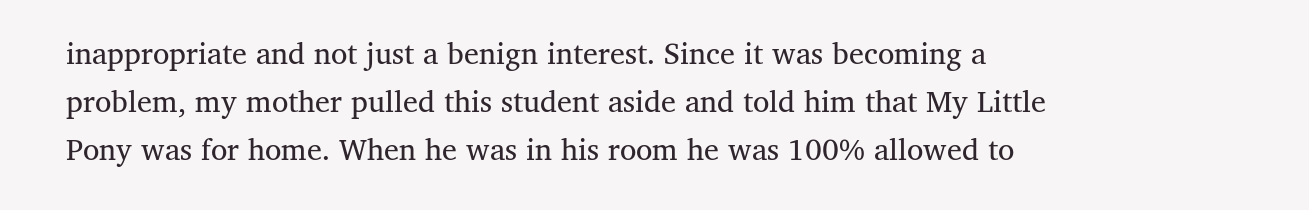inappropriate and not just a benign interest. Since it was becoming a problem, my mother pulled this student aside and told him that My Little Pony was for home. When he was in his room he was 100% allowed to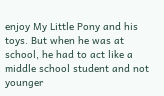enjoy My Little Pony and his toys. But when he was at school, he had to act like a middle school student and not younger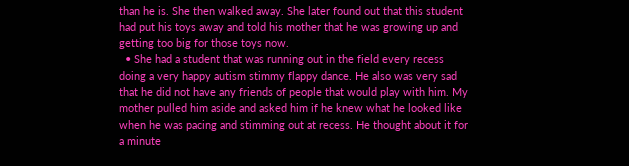than he is. She then walked away. She later found out that this student had put his toys away and told his mother that he was growing up and getting too big for those toys now.
  • She had a student that was running out in the field every recess doing a very happy autism stimmy flappy dance. He also was very sad that he did not have any friends of people that would play with him. My mother pulled him aside and asked him if he knew what he looked like when he was pacing and stimming out at recess. He thought about it for a minute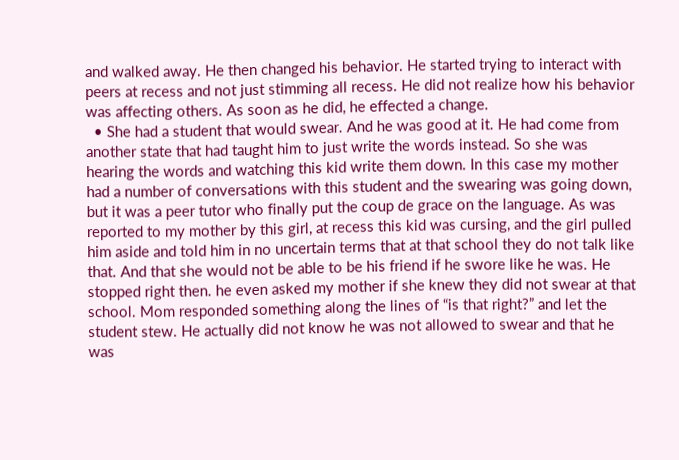and walked away. He then changed his behavior. He started trying to interact with peers at recess and not just stimming all recess. He did not realize how his behavior was affecting others. As soon as he did, he effected a change.
  • She had a student that would swear. And he was good at it. He had come from another state that had taught him to just write the words instead. So she was hearing the words and watching this kid write them down. In this case my mother had a number of conversations with this student and the swearing was going down, but it was a peer tutor who finally put the coup de grace on the language. As was reported to my mother by this girl, at recess this kid was cursing, and the girl pulled him aside and told him in no uncertain terms that at that school they do not talk like that. And that she would not be able to be his friend if he swore like he was. He stopped right then. he even asked my mother if she knew they did not swear at that school. Mom responded something along the lines of “is that right?” and let the student stew. He actually did not know he was not allowed to swear and that he was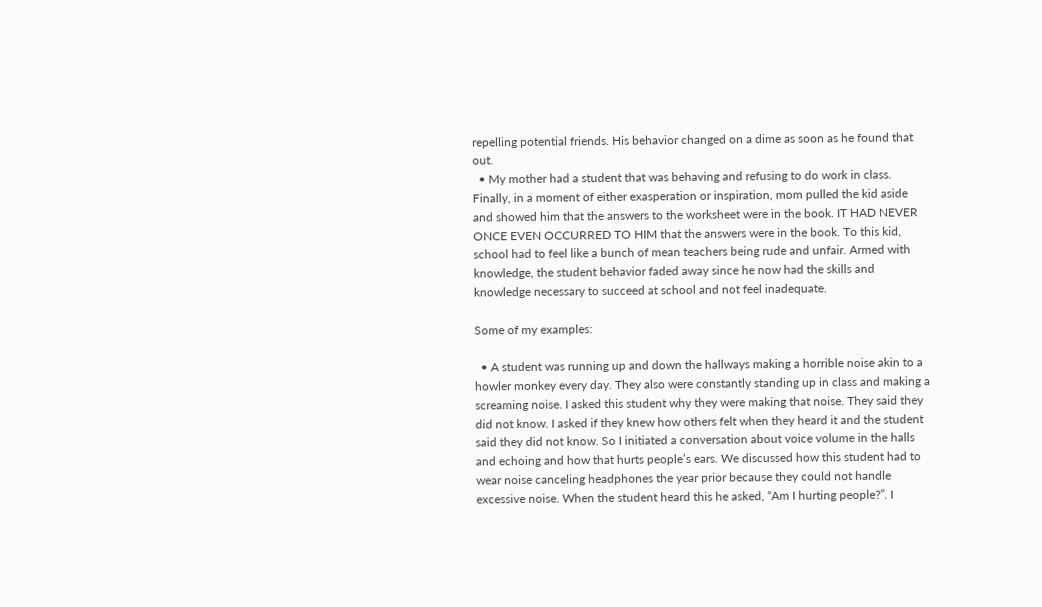repelling potential friends. His behavior changed on a dime as soon as he found that out.
  • My mother had a student that was behaving and refusing to do work in class. Finally, in a moment of either exasperation or inspiration, mom pulled the kid aside and showed him that the answers to the worksheet were in the book. IT HAD NEVER ONCE EVEN OCCURRED TO HIM that the answers were in the book. To this kid, school had to feel like a bunch of mean teachers being rude and unfair. Armed with knowledge, the student behavior faded away since he now had the skills and knowledge necessary to succeed at school and not feel inadequate.

Some of my examples:

  • A student was running up and down the hallways making a horrible noise akin to a howler monkey every day. They also were constantly standing up in class and making a screaming noise. I asked this student why they were making that noise. They said they did not know. I asked if they knew how others felt when they heard it and the student said they did not know. So I initiated a conversation about voice volume in the halls and echoing and how that hurts people’s ears. We discussed how this student had to wear noise canceling headphones the year prior because they could not handle excessive noise. When the student heard this he asked, “Am I hurting people?”. I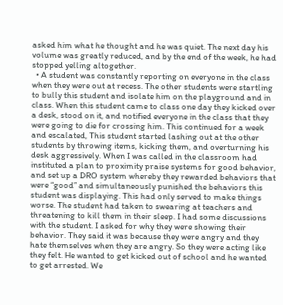asked him what he thought and he was quiet. The next day his volume was greatly reduced, and by the end of the week, he had stopped yelling altogether.
  • A student was constantly reporting on everyone in the class when they were out at recess. The other students were startling to bully this student and isolate him on the playground and in class. When this student came to class one day they kicked over a desk, stood on it, and notified everyone in the class that they were going to die for crossing him. This continued for a week and escalated, This student started lashing out at the other students by throwing items, kicking them, and overturning his desk aggressively. When I was called in the classroom had instituted a plan to proximity praise systems for good behavior, and set up a DRO system whereby they rewarded behaviors that were “good” and simultaneously punished the behaviors this student was displaying. This had only served to make things worse. The student had taken to swearing at teachers and threatening to kill them in their sleep. I had some discussions with the student. I asked for why they were showing their behavior. They said it was because they were angry and they hate themselves when they are angry. So they were acting like they felt. He wanted to get kicked out of school and he wanted to get arrested. We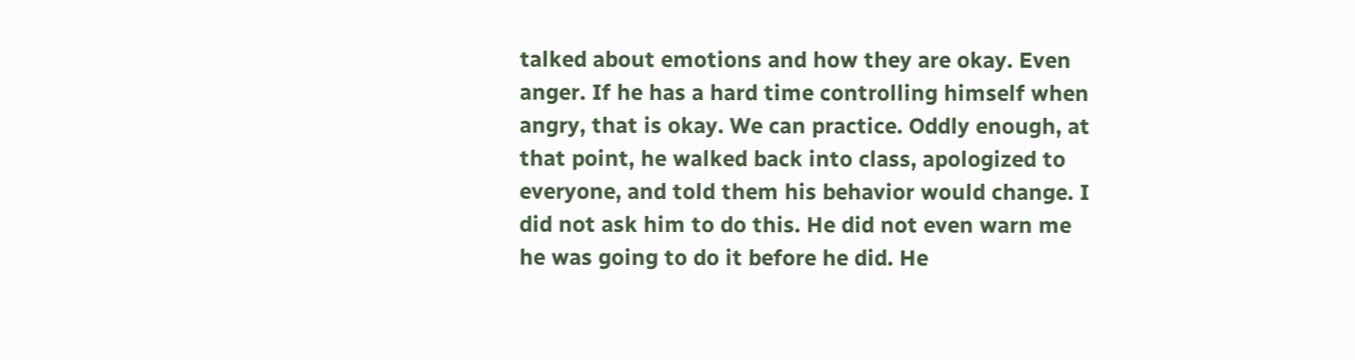talked about emotions and how they are okay. Even anger. If he has a hard time controlling himself when angry, that is okay. We can practice. Oddly enough, at that point, he walked back into class, apologized to everyone, and told them his behavior would change. I did not ask him to do this. He did not even warn me he was going to do it before he did. He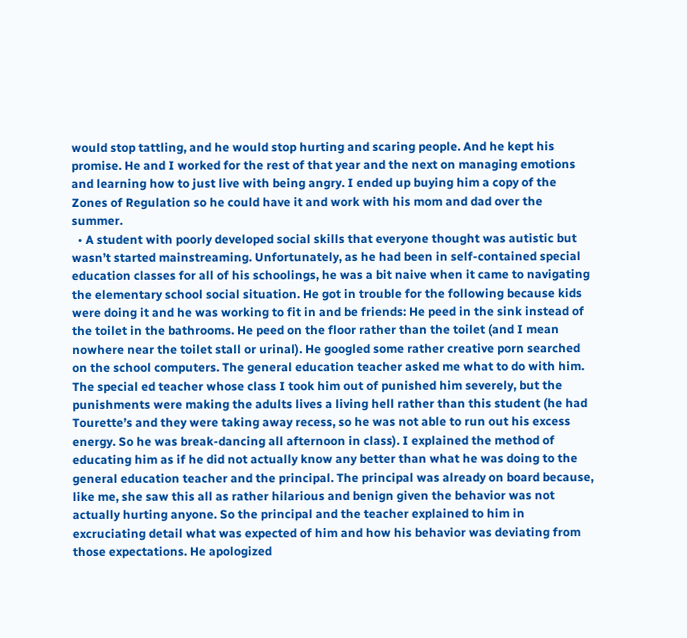would stop tattling, and he would stop hurting and scaring people. And he kept his promise. He and I worked for the rest of that year and the next on managing emotions and learning how to just live with being angry. I ended up buying him a copy of the Zones of Regulation so he could have it and work with his mom and dad over the summer.
  • A student with poorly developed social skills that everyone thought was autistic but wasn’t started mainstreaming. Unfortunately, as he had been in self-contained special education classes for all of his schoolings, he was a bit naive when it came to navigating the elementary school social situation. He got in trouble for the following because kids were doing it and he was working to fit in and be friends: He peed in the sink instead of the toilet in the bathrooms. He peed on the floor rather than the toilet (and I mean nowhere near the toilet stall or urinal). He googled some rather creative porn searched on the school computers. The general education teacher asked me what to do with him. The special ed teacher whose class I took him out of punished him severely, but the punishments were making the adults lives a living hell rather than this student (he had Tourette’s and they were taking away recess, so he was not able to run out his excess energy. So he was break-dancing all afternoon in class). I explained the method of educating him as if he did not actually know any better than what he was doing to the general education teacher and the principal. The principal was already on board because, like me, she saw this all as rather hilarious and benign given the behavior was not actually hurting anyone. So the principal and the teacher explained to him in excruciating detail what was expected of him and how his behavior was deviating from those expectations. He apologized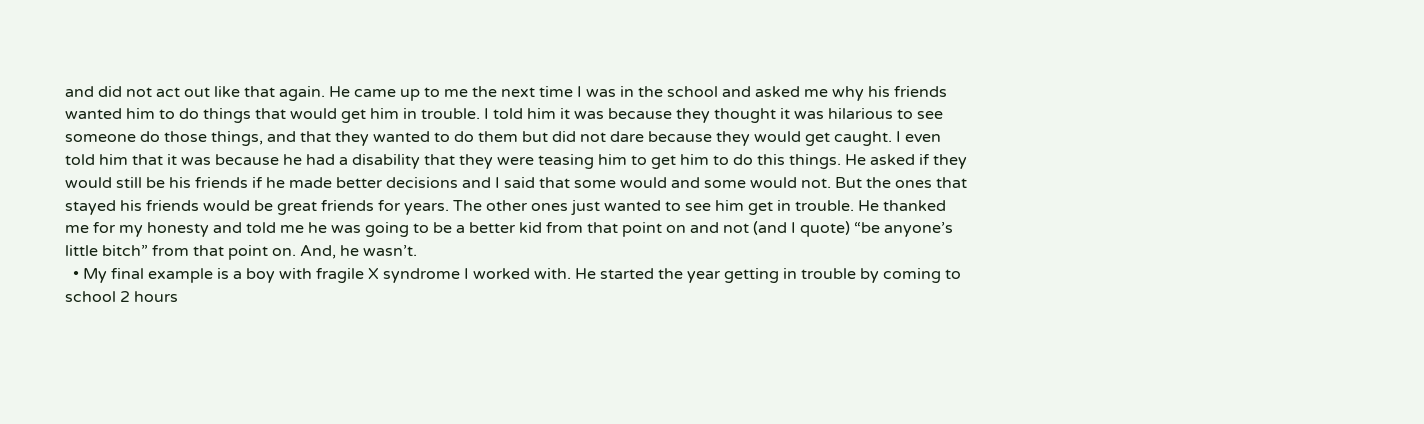and did not act out like that again. He came up to me the next time I was in the school and asked me why his friends wanted him to do things that would get him in trouble. I told him it was because they thought it was hilarious to see someone do those things, and that they wanted to do them but did not dare because they would get caught. I even told him that it was because he had a disability that they were teasing him to get him to do this things. He asked if they would still be his friends if he made better decisions and I said that some would and some would not. But the ones that stayed his friends would be great friends for years. The other ones just wanted to see him get in trouble. He thanked me for my honesty and told me he was going to be a better kid from that point on and not (and I quote) “be anyone’s little bitch” from that point on. And, he wasn’t.
  • My final example is a boy with fragile X syndrome I worked with. He started the year getting in trouble by coming to school 2 hours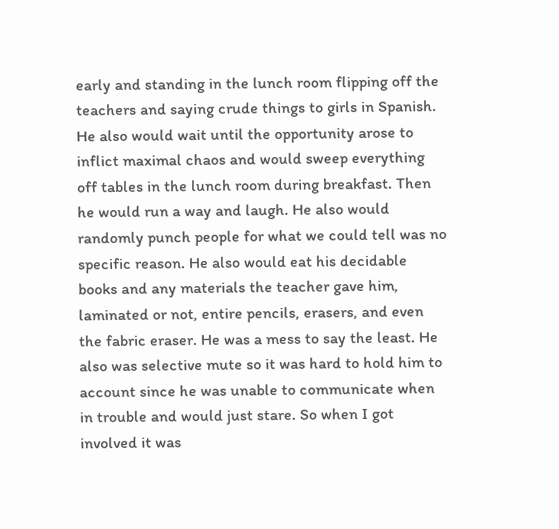early and standing in the lunch room flipping off the teachers and saying crude things to girls in Spanish. He also would wait until the opportunity arose to inflict maximal chaos and would sweep everything off tables in the lunch room during breakfast. Then he would run a way and laugh. He also would randomly punch people for what we could tell was no specific reason. He also would eat his decidable books and any materials the teacher gave him, laminated or not, entire pencils, erasers, and even the fabric eraser. He was a mess to say the least. He also was selective mute so it was hard to hold him to account since he was unable to communicate when in trouble and would just stare. So when I got involved it was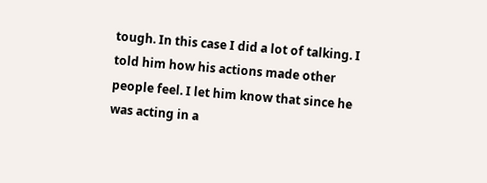tough. In this case I did a lot of talking. I told him how his actions made other people feel. I let him know that since he was acting in a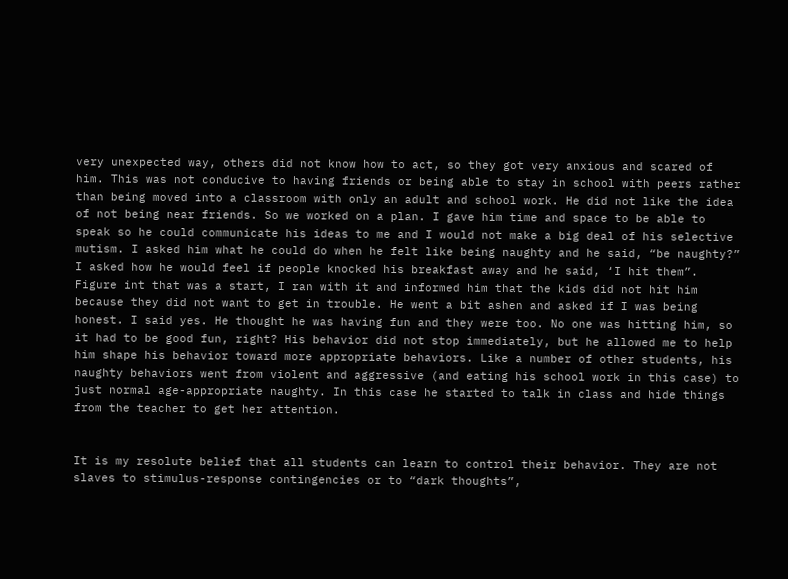very unexpected way, others did not know how to act, so they got very anxious and scared of him. This was not conducive to having friends or being able to stay in school with peers rather than being moved into a classroom with only an adult and school work. He did not like the idea of not being near friends. So we worked on a plan. I gave him time and space to be able to speak so he could communicate his ideas to me and I would not make a big deal of his selective mutism. I asked him what he could do when he felt like being naughty and he said, “be naughty?” I asked how he would feel if people knocked his breakfast away and he said, ‘I hit them”. Figure int that was a start, I ran with it and informed him that the kids did not hit him because they did not want to get in trouble. He went a bit ashen and asked if I was being honest. I said yes. He thought he was having fun and they were too. No one was hitting him, so it had to be good fun, right? His behavior did not stop immediately, but he allowed me to help him shape his behavior toward more appropriate behaviors. Like a number of other students, his naughty behaviors went from violent and aggressive (and eating his school work in this case) to just normal age-appropriate naughty. In this case he started to talk in class and hide things from the teacher to get her attention.


It is my resolute belief that all students can learn to control their behavior. They are not slaves to stimulus-response contingencies or to “dark thoughts”,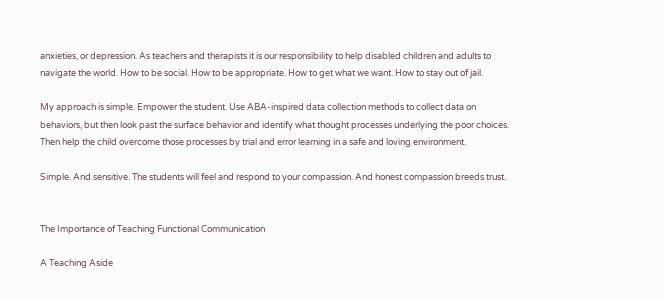anxieties, or depression. As teachers and therapists it is our responsibility to help disabled children and adults to navigate the world. How to be social. How to be appropriate. How to get what we want. How to stay out of jail.

My approach is simple. Empower the student. Use ABA-inspired data collection methods to collect data on behaviors, but then look past the surface behavior and identify what thought processes underlying the poor choices. Then help the child overcome those processes by trial and error learning in a safe and loving environment.

Simple. And sensitive. The students will feel and respond to your compassion. And honest compassion breeds trust.


The Importance of Teaching Functional Communication

A Teaching Aside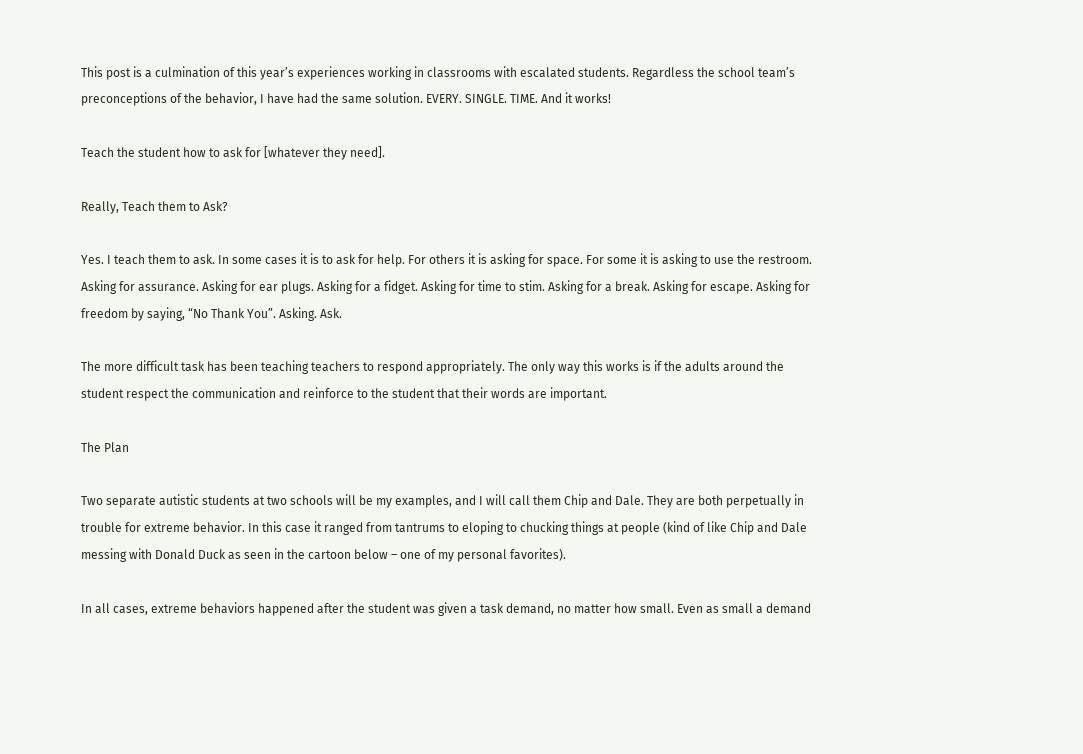This post is a culmination of this year’s experiences working in classrooms with escalated students. Regardless the school team’s preconceptions of the behavior, I have had the same solution. EVERY. SINGLE. TIME. And it works!

Teach the student how to ask for [whatever they need].

Really, Teach them to Ask?

Yes. I teach them to ask. In some cases it is to ask for help. For others it is asking for space. For some it is asking to use the restroom. Asking for assurance. Asking for ear plugs. Asking for a fidget. Asking for time to stim. Asking for a break. Asking for escape. Asking for freedom by saying, “No Thank You”. Asking. Ask.

The more difficult task has been teaching teachers to respond appropriately. The only way this works is if the adults around the student respect the communication and reinforce to the student that their words are important.

The Plan

Two separate autistic students at two schools will be my examples, and I will call them Chip and Dale. They are both perpetually in trouble for extreme behavior. In this case it ranged from tantrums to eloping to chucking things at people (kind of like Chip and Dale messing with Donald Duck as seen in the cartoon below – one of my personal favorites).

In all cases, extreme behaviors happened after the student was given a task demand, no matter how small. Even as small a demand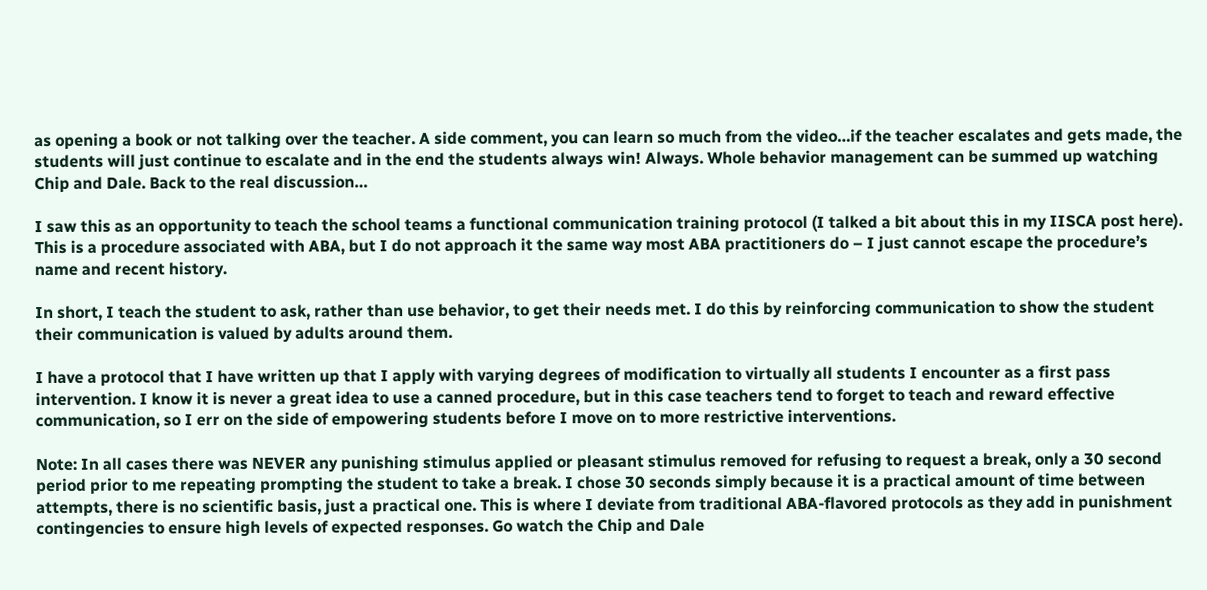as opening a book or not talking over the teacher. A side comment, you can learn so much from the video…if the teacher escalates and gets made, the students will just continue to escalate and in the end the students always win! Always. Whole behavior management can be summed up watching Chip and Dale. Back to the real discussion…

I saw this as an opportunity to teach the school teams a functional communication training protocol (I talked a bit about this in my IISCA post here). This is a procedure associated with ABA, but I do not approach it the same way most ABA practitioners do – I just cannot escape the procedure’s name and recent history.

In short, I teach the student to ask, rather than use behavior, to get their needs met. I do this by reinforcing communication to show the student their communication is valued by adults around them.

I have a protocol that I have written up that I apply with varying degrees of modification to virtually all students I encounter as a first pass intervention. I know it is never a great idea to use a canned procedure, but in this case teachers tend to forget to teach and reward effective communication, so I err on the side of empowering students before I move on to more restrictive interventions.

Note: In all cases there was NEVER any punishing stimulus applied or pleasant stimulus removed for refusing to request a break, only a 30 second period prior to me repeating prompting the student to take a break. I chose 30 seconds simply because it is a practical amount of time between attempts, there is no scientific basis, just a practical one. This is where I deviate from traditional ABA-flavored protocols as they add in punishment contingencies to ensure high levels of expected responses. Go watch the Chip and Dale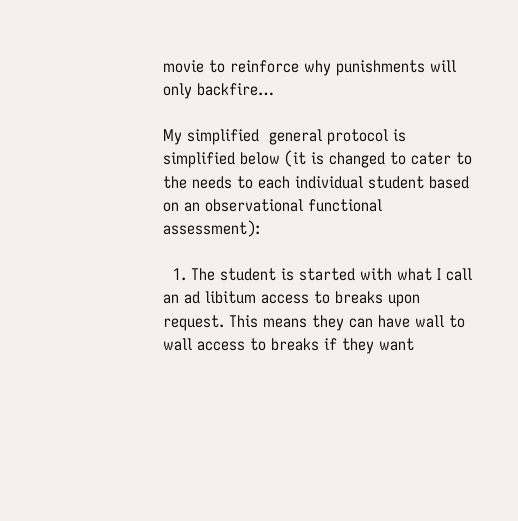movie to reinforce why punishments will only backfire…

My simplified  general protocol is simplified below (it is changed to cater to the needs to each individual student based on an observational functional assessment):

  1. The student is started with what I call an ad libitum access to breaks upon request. This means they can have wall to wall access to breaks if they want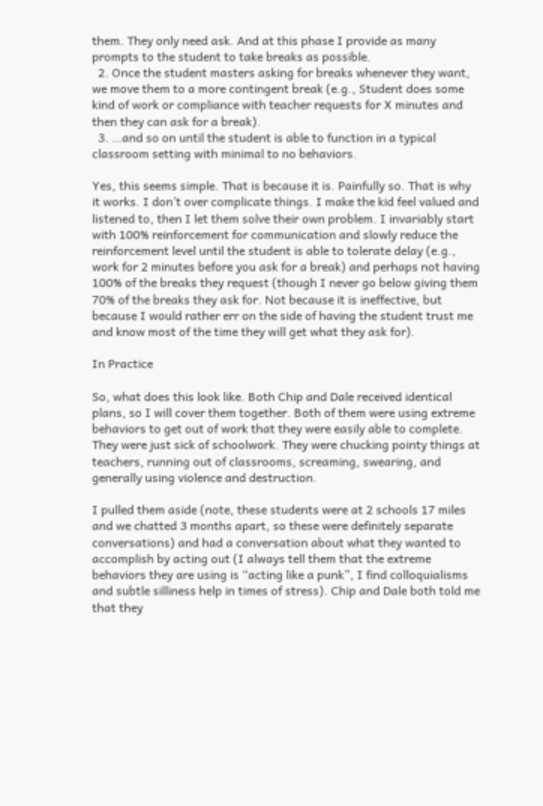them. They only need ask. And at this phase I provide as many prompts to the student to take breaks as possible.
  2. Once the student masters asking for breaks whenever they want, we move them to a more contingent break (e.g., Student does some kind of work or compliance with teacher requests for X minutes and then they can ask for a break).
  3. …and so on until the student is able to function in a typical classroom setting with minimal to no behaviors.

Yes, this seems simple. That is because it is. Painfully so. That is why it works. I don’t over complicate things. I make the kid feel valued and listened to, then I let them solve their own problem. I invariably start with 100% reinforcement for communication and slowly reduce the reinforcement level until the student is able to tolerate delay (e.g., work for 2 minutes before you ask for a break) and perhaps not having 100% of the breaks they request (though I never go below giving them 70% of the breaks they ask for. Not because it is ineffective, but because I would rather err on the side of having the student trust me and know most of the time they will get what they ask for).

In Practice

So, what does this look like. Both Chip and Dale received identical plans, so I will cover them together. Both of them were using extreme behaviors to get out of work that they were easily able to complete. They were just sick of schoolwork. They were chucking pointy things at teachers, running out of classrooms, screaming, swearing, and generally using violence and destruction.

I pulled them aside (note, these students were at 2 schools 17 miles and we chatted 3 months apart, so these were definitely separate conversations) and had a conversation about what they wanted to accomplish by acting out (I always tell them that the extreme behaviors they are using is “acting like a punk”, I find colloquialisms and subtle silliness help in times of stress). Chip and Dale both told me that they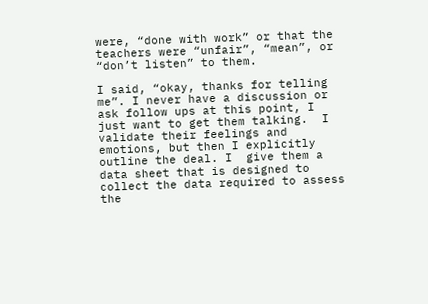were, “done with work” or that the teachers were “unfair”, “mean”, or “don’t listen” to them.

I said, “okay, thanks for telling me”. I never have a discussion or ask follow ups at this point, I just want to get them talking.  I validate their feelings and emotions, but then I explicitly outline the deal. I  give them a data sheet that is designed to collect the data required to assess the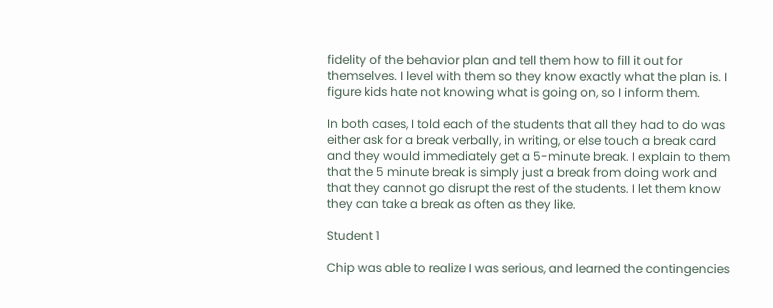fidelity of the behavior plan and tell them how to fill it out for themselves. I level with them so they know exactly what the plan is. I figure kids hate not knowing what is going on, so I inform them.

In both cases, I told each of the students that all they had to do was either ask for a break verbally, in writing, or else touch a break card and they would immediately get a 5-minute break. I explain to them that the 5 minute break is simply just a break from doing work and that they cannot go disrupt the rest of the students. I let them know they can take a break as often as they like.

Student 1

Chip was able to realize I was serious, and learned the contingencies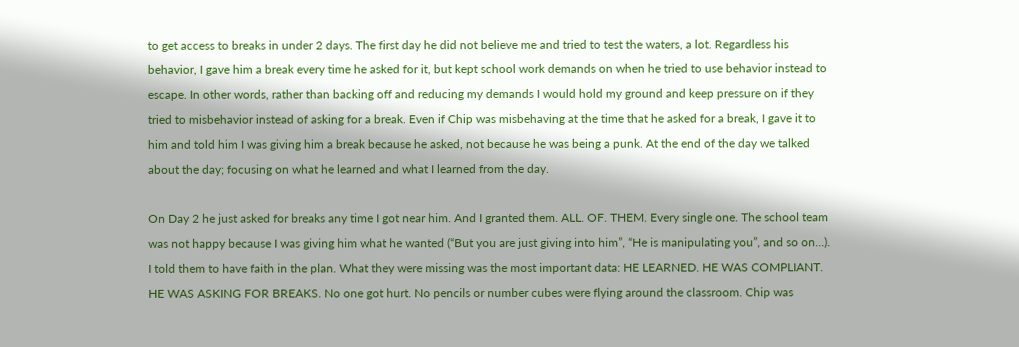to get access to breaks in under 2 days. The first day he did not believe me and tried to test the waters, a lot. Regardless his behavior, I gave him a break every time he asked for it, but kept school work demands on when he tried to use behavior instead to escape. In other words, rather than backing off and reducing my demands I would hold my ground and keep pressure on if they tried to misbehavior instead of asking for a break. Even if Chip was misbehaving at the time that he asked for a break, I gave it to him and told him I was giving him a break because he asked, not because he was being a punk. At the end of the day we talked about the day; focusing on what he learned and what I learned from the day.

On Day 2 he just asked for breaks any time I got near him. And I granted them. ALL. OF. THEM. Every single one. The school team was not happy because I was giving him what he wanted (“But you are just giving into him”, “He is manipulating you”, and so on…). I told them to have faith in the plan. What they were missing was the most important data: HE LEARNED. HE WAS COMPLIANT. HE WAS ASKING FOR BREAKS. No one got hurt. No pencils or number cubes were flying around the classroom. Chip was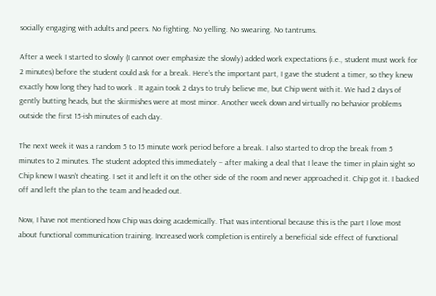socially engaging with adults and peers. No fighting. No yelling. No swearing. No tantrums.

After a week I started to slowly (I cannot over emphasize the slowly) added work expectations (i.e., student must work for 2 minutes) before the student could ask for a break. Here’s the important part, I gave the student a timer, so they knew exactly how long they had to work . It again took 2 days to truly believe me, but Chip went with it. We had 2 days of gently butting heads, but the skirmishes were at most minor. Another week down and virtually no behavior problems outside the first 15-ish minutes of each day.

The next week it was a random 5 to 15 minute work period before a break. I also started to drop the break from 5 minutes to 2 minutes. The student adopted this immediately – after making a deal that I leave the timer in plain sight so Chip knew I wasn’t cheating. I set it and left it on the other side of the room and never approached it. Chip got it. I backed off and left the plan to the team and headed out.

Now, I have not mentioned how Chip was doing academically. That was intentional because this is the part I love most about functional communication training. Increased work completion is entirely a beneficial side effect of functional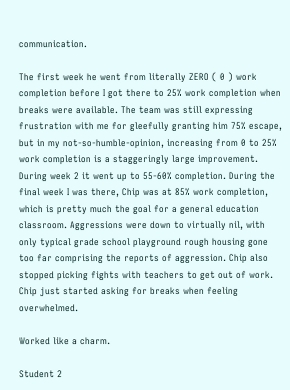communication.

The first week he went from literally ZERO ( 0 ) work completion before I got there to 25% work completion when breaks were available. The team was still expressing frustration with me for gleefully granting him 75% escape, but in my not-so-humble-opinion, increasing from 0 to 25% work completion is a staggeringly large improvement. During week 2 it went up to 55-60% completion. During the final week I was there, Chip was at 85% work completion, which is pretty much the goal for a general education classroom. Aggressions were down to virtually nil, with only typical grade school playground rough housing gone too far comprising the reports of aggression. Chip also stopped picking fights with teachers to get out of work. Chip just started asking for breaks when feeling overwhelmed.

Worked like a charm.

Student 2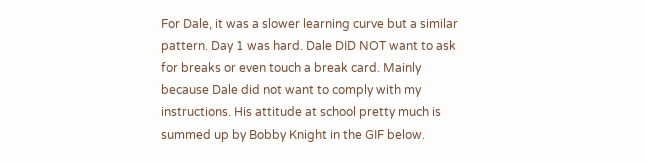For Dale, it was a slower learning curve but a similar pattern. Day 1 was hard. Dale DID NOT want to ask for breaks or even touch a break card. Mainly because Dale did not want to comply with my instructions. His attitude at school pretty much is summed up by Bobby Knight in the GIF below.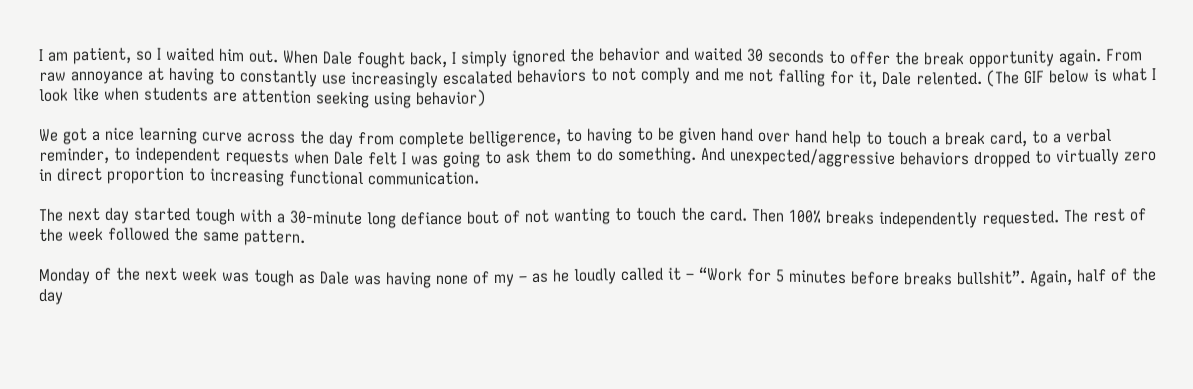I am patient, so I waited him out. When Dale fought back, I simply ignored the behavior and waited 30 seconds to offer the break opportunity again. From raw annoyance at having to constantly use increasingly escalated behaviors to not comply and me not falling for it, Dale relented. (The GIF below is what I look like when students are attention seeking using behavior)

We got a nice learning curve across the day from complete belligerence, to having to be given hand over hand help to touch a break card, to a verbal reminder, to independent requests when Dale felt I was going to ask them to do something. And unexpected/aggressive behaviors dropped to virtually zero in direct proportion to increasing functional communication.

The next day started tough with a 30-minute long defiance bout of not wanting to touch the card. Then 100% breaks independently requested. The rest of the week followed the same pattern.

Monday of the next week was tough as Dale was having none of my – as he loudly called it – “Work for 5 minutes before breaks bullshit”. Again, half of the day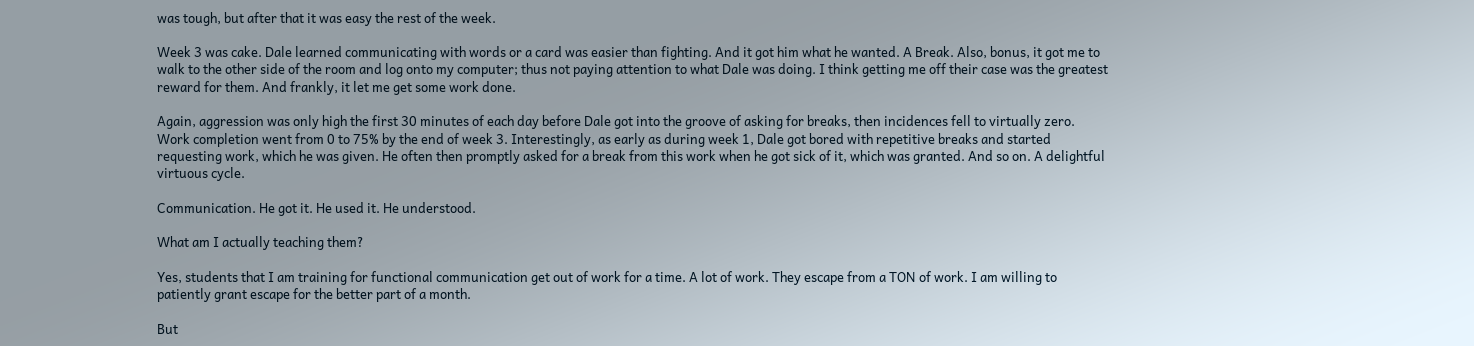was tough, but after that it was easy the rest of the week.

Week 3 was cake. Dale learned communicating with words or a card was easier than fighting. And it got him what he wanted. A Break. Also, bonus, it got me to walk to the other side of the room and log onto my computer; thus not paying attention to what Dale was doing. I think getting me off their case was the greatest reward for them. And frankly, it let me get some work done.

Again, aggression was only high the first 30 minutes of each day before Dale got into the groove of asking for breaks, then incidences fell to virtually zero. Work completion went from 0 to 75% by the end of week 3. Interestingly, as early as during week 1, Dale got bored with repetitive breaks and started requesting work, which he was given. He often then promptly asked for a break from this work when he got sick of it, which was granted. And so on. A delightful virtuous cycle.

Communication. He got it. He used it. He understood.

What am I actually teaching them?

Yes, students that I am training for functional communication get out of work for a time. A lot of work. They escape from a TON of work. I am willing to patiently grant escape for the better part of a month.

But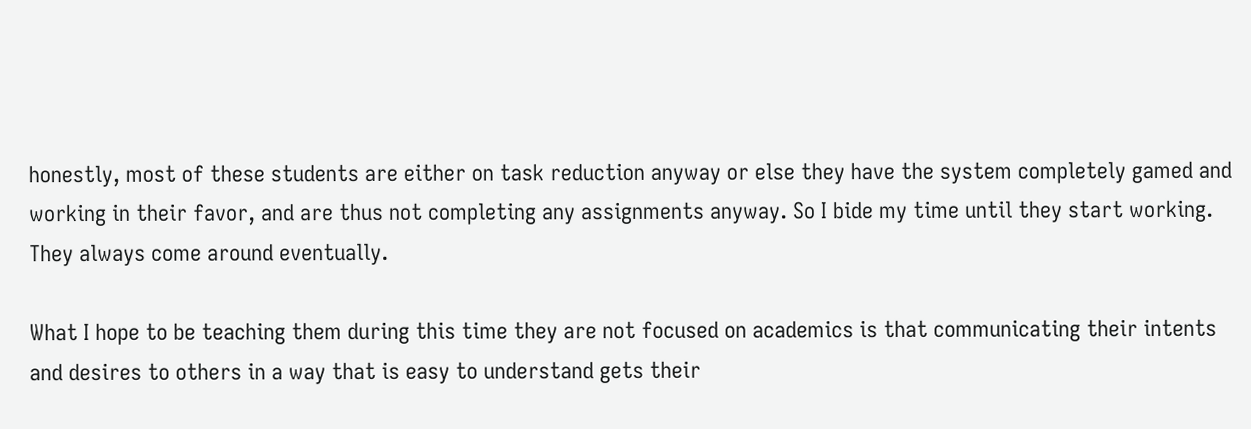honestly, most of these students are either on task reduction anyway or else they have the system completely gamed and working in their favor, and are thus not completing any assignments anyway. So I bide my time until they start working. They always come around eventually.

What I hope to be teaching them during this time they are not focused on academics is that communicating their intents and desires to others in a way that is easy to understand gets their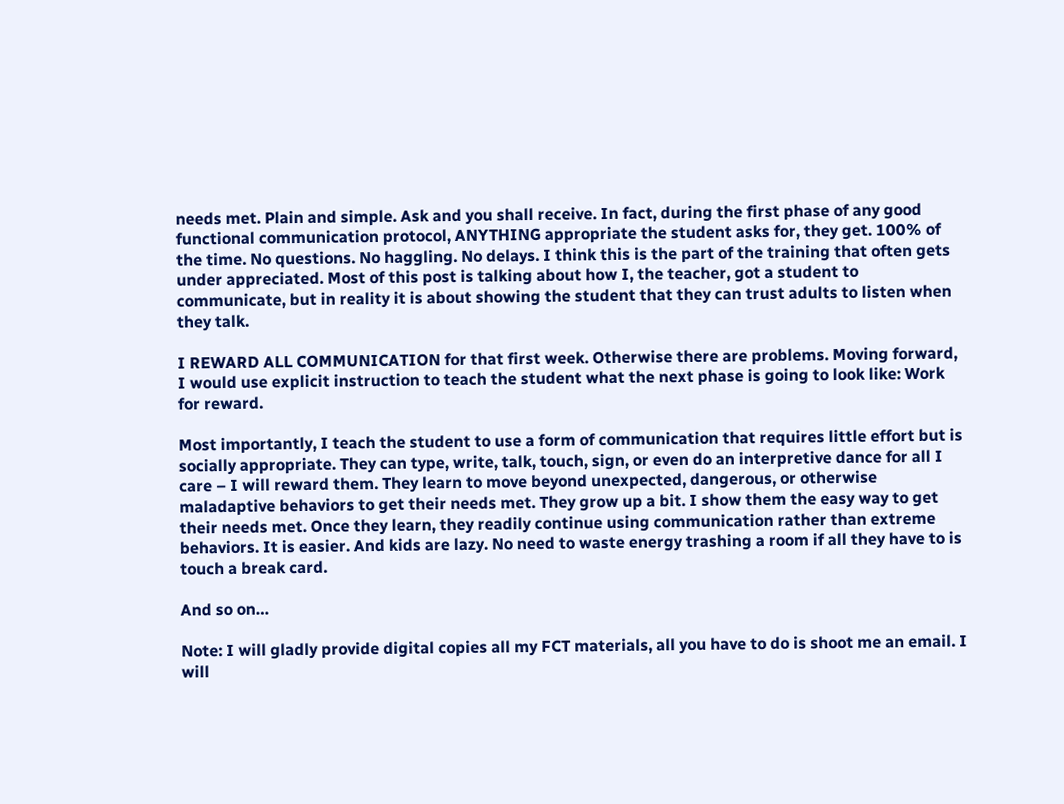needs met. Plain and simple. Ask and you shall receive. In fact, during the first phase of any good functional communication protocol, ANYTHING appropriate the student asks for, they get. 100% of the time. No questions. No haggling. No delays. I think this is the part of the training that often gets under appreciated. Most of this post is talking about how I, the teacher, got a student to communicate, but in reality it is about showing the student that they can trust adults to listen when they talk.

I REWARD ALL COMMUNICATION for that first week. Otherwise there are problems. Moving forward, I would use explicit instruction to teach the student what the next phase is going to look like: Work for reward.

Most importantly, I teach the student to use a form of communication that requires little effort but is socially appropriate. They can type, write, talk, touch, sign, or even do an interpretive dance for all I care – I will reward them. They learn to move beyond unexpected, dangerous, or otherwise maladaptive behaviors to get their needs met. They grow up a bit. I show them the easy way to get their needs met. Once they learn, they readily continue using communication rather than extreme behaviors. It is easier. And kids are lazy. No need to waste energy trashing a room if all they have to is touch a break card.

And so on…

Note: I will gladly provide digital copies all my FCT materials, all you have to do is shoot me an email. I will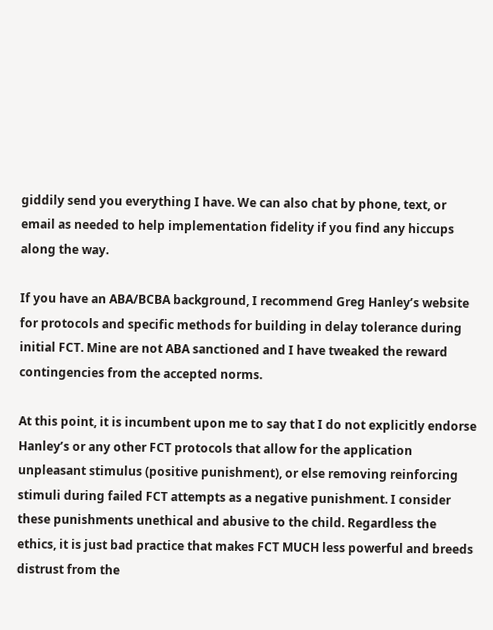giddily send you everything I have. We can also chat by phone, text, or email as needed to help implementation fidelity if you find any hiccups along the way.

If you have an ABA/BCBA background, I recommend Greg Hanley’s website for protocols and specific methods for building in delay tolerance during initial FCT. Mine are not ABA sanctioned and I have tweaked the reward contingencies from the accepted norms.

At this point, it is incumbent upon me to say that I do not explicitly endorse Hanley’s or any other FCT protocols that allow for the application unpleasant stimulus (positive punishment), or else removing reinforcing stimuli during failed FCT attempts as a negative punishment. I consider these punishments unethical and abusive to the child. Regardless the ethics, it is just bad practice that makes FCT MUCH less powerful and breeds distrust from the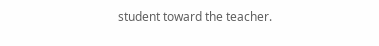student toward the teacher.